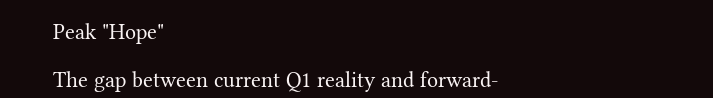Peak "Hope"

The gap between current Q1 reality and forward-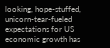looking, hope-stuffed, unicorn-tear-fueled expectations for US economic growth has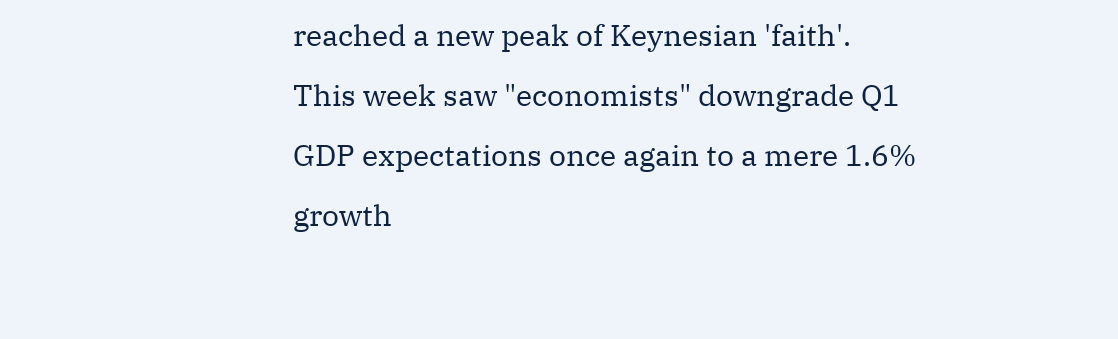reached a new peak of Keynesian 'faith'. This week saw "economists" downgrade Q1 GDP expectations once again to a mere 1.6% growth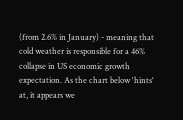(from 2.6% in January) - meaning that cold weather is responsible for a 46% collapse in US economic growth expectation. As the chart below 'hints' at, it appears we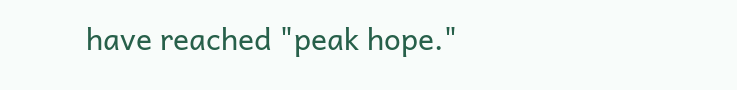have reached "peak hope."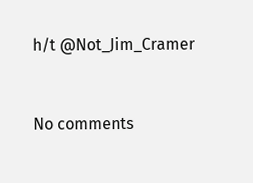h/t @Not_Jim_Cramer


No comments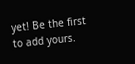yet! Be the first to add yours.